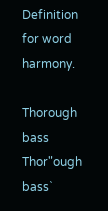Definition for word harmony.

Thorough bass Thor"ough bass`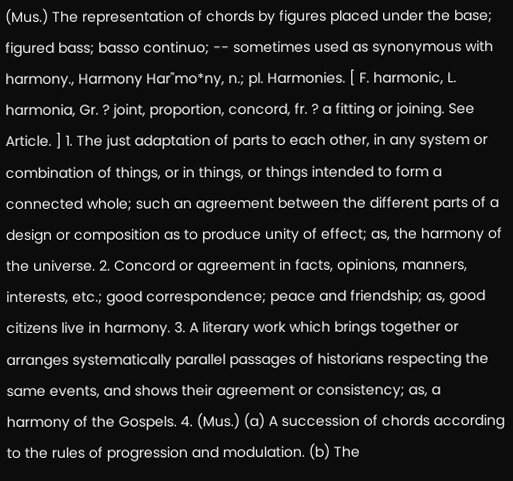(Mus.) The representation of chords by figures placed under the base; figured bass; basso continuo; -- sometimes used as synonymous with harmony., Harmony Har"mo*ny, n.; pl. Harmonies. [ F. harmonic, L. harmonia, Gr. ? joint, proportion, concord, fr. ? a fitting or joining. See Article. ] 1. The just adaptation of parts to each other, in any system or combination of things, or in things, or things intended to form a connected whole; such an agreement between the different parts of a design or composition as to produce unity of effect; as, the harmony of the universe. 2. Concord or agreement in facts, opinions, manners, interests, etc.; good correspondence; peace and friendship; as, good citizens live in harmony. 3. A literary work which brings together or arranges systematically parallel passages of historians respecting the same events, and shows their agreement or consistency; as, a harmony of the Gospels. 4. (Mus.) (a) A succession of chords according to the rules of progression and modulation. (b) The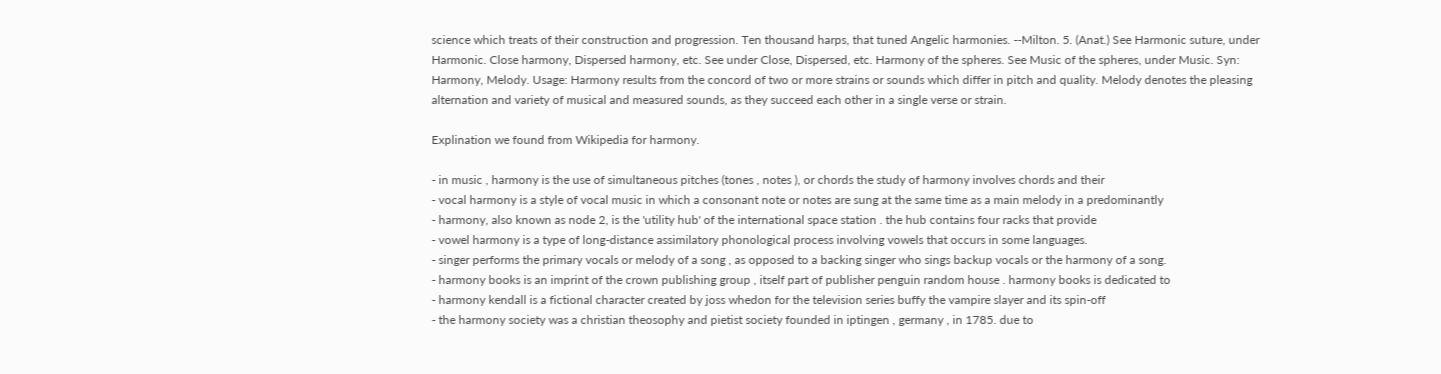science which treats of their construction and progression. Ten thousand harps, that tuned Angelic harmonies. --Milton. 5. (Anat.) See Harmonic suture, under Harmonic. Close harmony, Dispersed harmony, etc. See under Close, Dispersed, etc. Harmony of the spheres. See Music of the spheres, under Music. Syn: Harmony, Melody. Usage: Harmony results from the concord of two or more strains or sounds which differ in pitch and quality. Melody denotes the pleasing alternation and variety of musical and measured sounds, as they succeed each other in a single verse or strain.

Explination we found from Wikipedia for harmony.

- in music , harmony is the use of simultaneous pitches (tones , notes ), or chords the study of harmony involves chords and their
- vocal harmony is a style of vocal music in which a consonant note or notes are sung at the same time as a main melody in a predominantly
- harmony, also known as node 2, is the 'utility hub' of the international space station . the hub contains four racks that provide
- vowel harmony is a type of long-distance assimilatory phonological process involving vowels that occurs in some languages.
- singer performs the primary vocals or melody of a song , as opposed to a backing singer who sings backup vocals or the harmony of a song.
- harmony books is an imprint of the crown publishing group , itself part of publisher penguin random house . harmony books is dedicated to
- harmony kendall is a fictional character created by joss whedon for the television series buffy the vampire slayer and its spin-off
- the harmony society was a christian theosophy and pietist society founded in iptingen , germany , in 1785. due to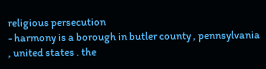religious persecution
- harmony is a borough in butler county , pennsylvania , united states . the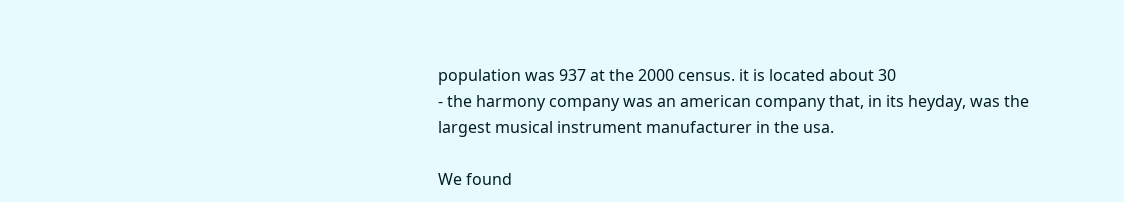population was 937 at the 2000 census. it is located about 30
- the harmony company was an american company that, in its heyday, was the largest musical instrument manufacturer in the usa.

We found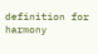definition for harmony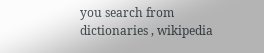you search from dictionaries , wikipedia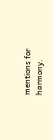mentions for harmony.